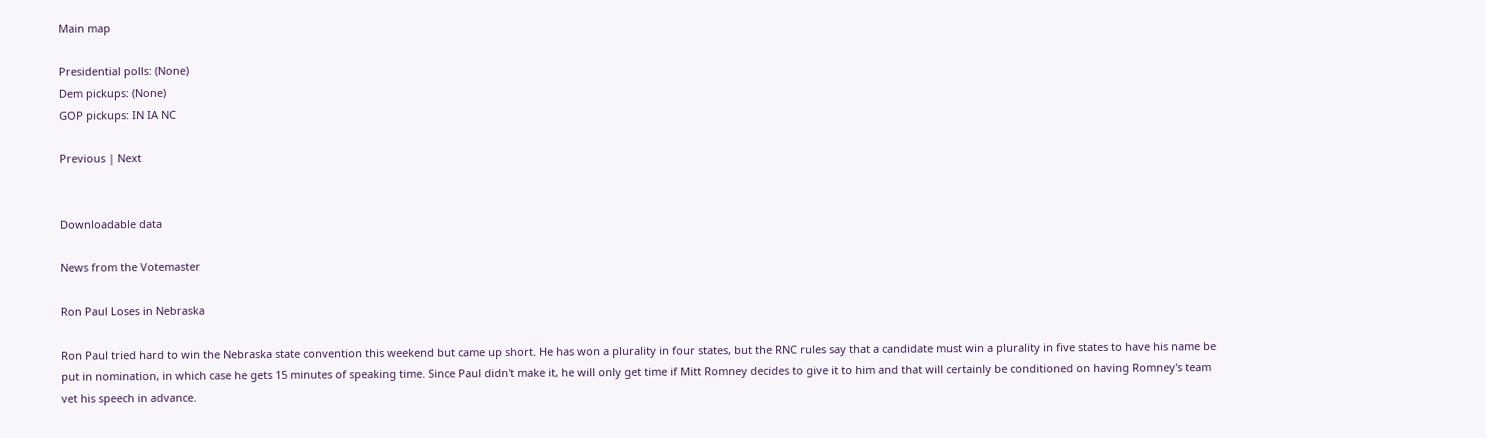Main map

Presidential polls: (None)
Dem pickups: (None)
GOP pickups: IN IA NC

Previous | Next


Downloadable data

News from the Votemaster

Ron Paul Loses in Nebraska

Ron Paul tried hard to win the Nebraska state convention this weekend but came up short. He has won a plurality in four states, but the RNC rules say that a candidate must win a plurality in five states to have his name be put in nomination, in which case he gets 15 minutes of speaking time. Since Paul didn't make it, he will only get time if Mitt Romney decides to give it to him and that will certainly be conditioned on having Romney's team vet his speech in advance.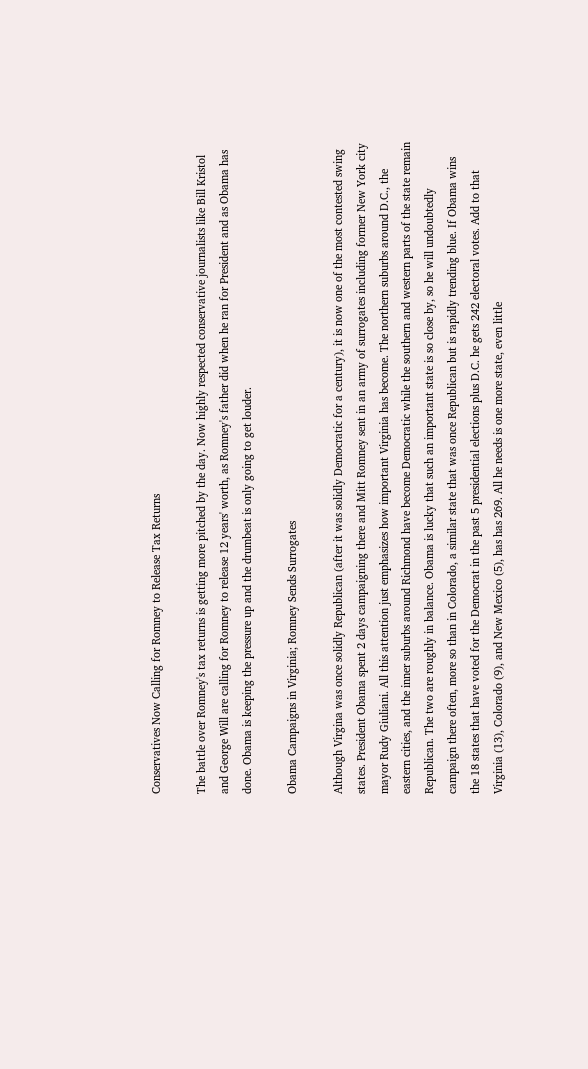Conservatives Now Calling for Romney to Release Tax Returns

The battle over Romney's tax returns is getting more pitched by the day. Now highly respected conservative journalists like Bill Kristol and George Will are calling for Romney to release 12 years' worth, as Romney's father did when he ran for President and as Obama has done. Obama is keeping the pressure up and the drumbeat is only going to get louder.

Obama Campaigns in Virginia; Romney Sends Surrogates

Although Virgina was once solidly Republican (after it was solidly Democratic for a century), it is now one of the most contested swing states. President Obama spent 2 days campaigning there and Mitt Romney sent in an army of surrogates including former New York city mayor Rudy Giuliani. All this attention just emphasizes how important Virginia has become. The northern suburbs around D.C., the eastern cities, and the inner suburbs around Richmond have become Democratic while the southern and western parts of the state remain Republican. The two are roughly in balance. Obama is lucky that such an important state is so close by, so he will undoubtedly campaign there often, more so than in Colorado, a similar state that was once Republican but is rapidly trending blue. If Obama wins the 18 states that have voted for the Democrat in the past 5 presidential elections plus D.C. he gets 242 electoral votes. Add to that Virginia (13), Colorado (9), and New Mexico (5), has has 269. All he needs is one more state, even little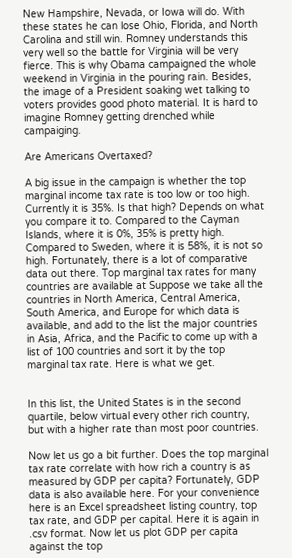New Hampshire, Nevada, or Iowa will do. With these states he can lose Ohio, Florida, and North Carolina and still win. Romney understands this very well so the battle for Virginia will be very fierce. This is why Obama campaigned the whole weekend in Virginia in the pouring rain. Besides, the image of a President soaking wet talking to voters provides good photo material. It is hard to imagine Romney getting drenched while campaiging.

Are Americans Overtaxed?

A big issue in the campaign is whether the top marginal income tax rate is too low or too high. Currently it is 35%. Is that high? Depends on what you compare it to. Compared to the Cayman Islands, where it is 0%, 35% is pretty high. Compared to Sweden, where it is 58%, it is not so high. Fortunately, there is a lot of comparative data out there. Top marginal tax rates for many countries are available at Suppose we take all the countries in North America, Central America, South America, and Europe for which data is available, and add to the list the major countries in Asia, Africa, and the Pacific to come up with a list of 100 countries and sort it by the top marginal tax rate. Here is what we get.


In this list, the United States is in the second quartile, below virtual every other rich country, but with a higher rate than most poor countries.

Now let us go a bit further. Does the top marginal tax rate correlate with how rich a country is as measured by GDP per capita? Fortunately, GDP data is also available here. For your convenience here is an Excel spreadsheet listing country, top tax rate, and GDP per capital. Here it is again in .csv format. Now let us plot GDP per capita against the top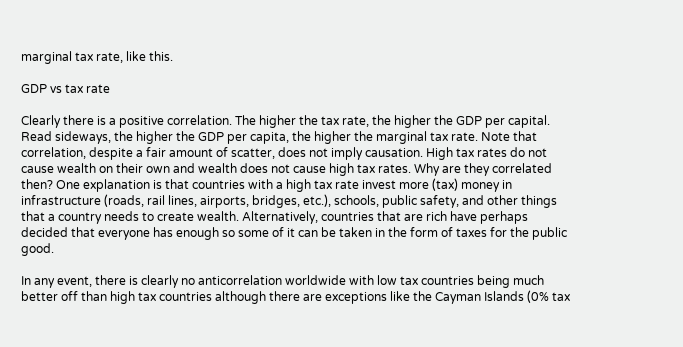marginal tax rate, like this.

GDP vs tax rate

Clearly there is a positive correlation. The higher the tax rate, the higher the GDP per capital. Read sideways, the higher the GDP per capita, the higher the marginal tax rate. Note that correlation, despite a fair amount of scatter, does not imply causation. High tax rates do not cause wealth on their own and wealth does not cause high tax rates. Why are they correlated then? One explanation is that countries with a high tax rate invest more (tax) money in infrastructure (roads, rail lines, airports, bridges, etc.), schools, public safety, and other things that a country needs to create wealth. Alternatively, countries that are rich have perhaps decided that everyone has enough so some of it can be taken in the form of taxes for the public good.

In any event, there is clearly no anticorrelation worldwide with low tax countries being much better off than high tax countries although there are exceptions like the Cayman Islands (0% tax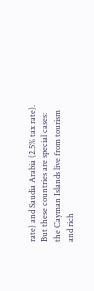rate) and Saudia Arabia (2.5% tax rate). But these countries are special cases: the Cayman Islands live from tourism and rich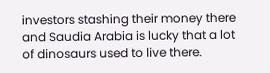investors stashing their money there and Saudia Arabia is lucky that a lot of dinosaurs used to live there.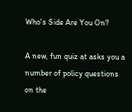Who's Side Are You On?

A new, fun quiz at asks you a number of policy questions on the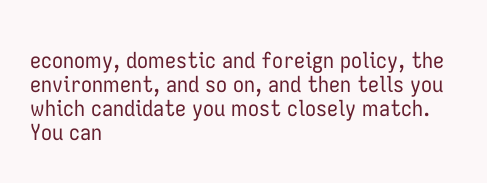economy, domestic and foreign policy, the environment, and so on, and then tells you which candidate you most closely match. You can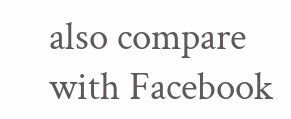also compare with Facebook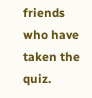friends who have taken the quiz.